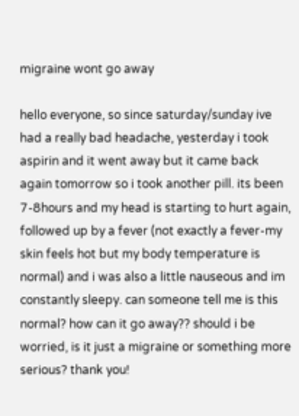migraine wont go away

hello everyone, so since saturday/sunday ive had a really bad headache, yesterday i took aspirin and it went away but it came back again tomorrow so i took another pill. its been 7-8hours and my head is starting to hurt again, followed up by a fever (not exactly a fever-my skin feels hot but my body temperature is normal) and i was also a little nauseous and im constantly sleepy. can someone tell me is this normal? how can it go away?? should i be worried, is it just a migraine or something more serious? thank you!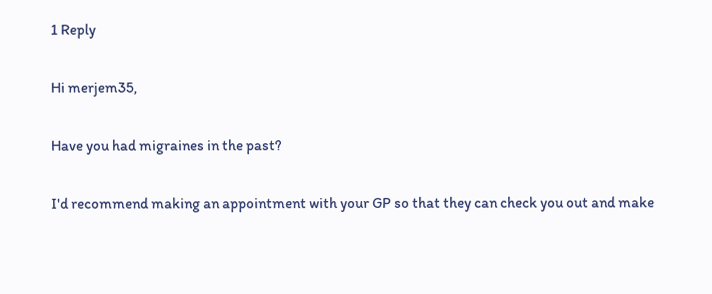1 Reply

Hi merjem35,

Have you had migraines in the past?

I'd recommend making an appointment with your GP so that they can check you out and make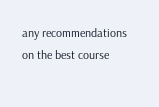any recommendations on the best course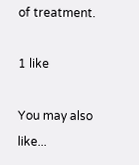of treatment.

1 like

You may also like...